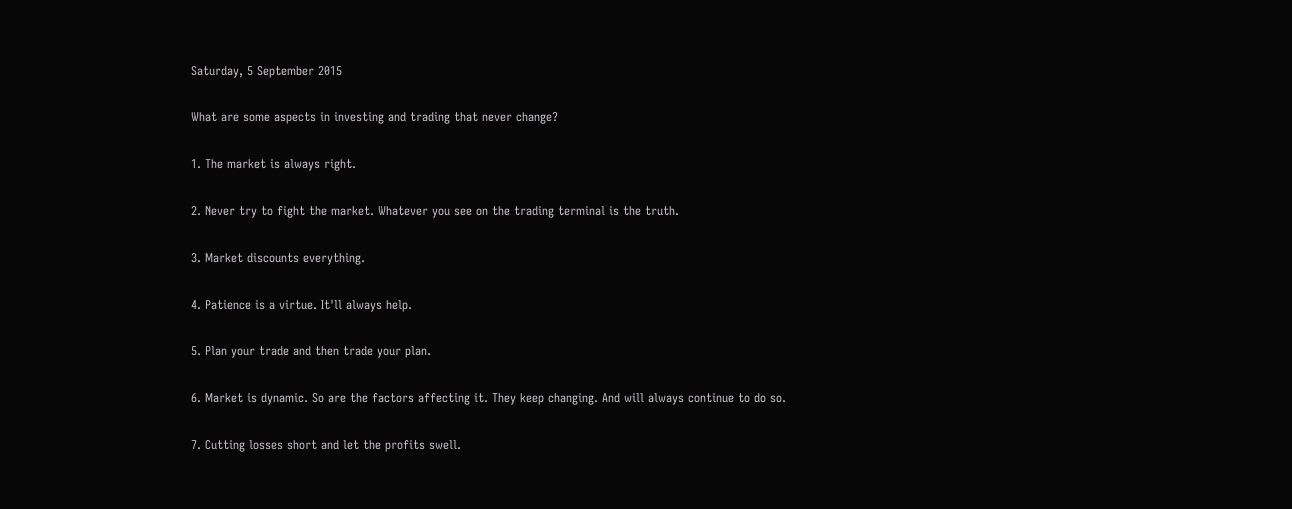Saturday, 5 September 2015

What are some aspects in investing and trading that never change?

1. The market is always right.

2. Never try to fight the market. Whatever you see on the trading terminal is the truth.

3. Market discounts everything.

4. Patience is a virtue. It'll always help.

5. Plan your trade and then trade your plan.

6. Market is dynamic. So are the factors affecting it. They keep changing. And will always continue to do so.

7. Cutting losses short and let the profits swell.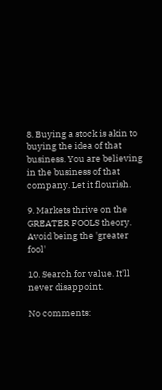8. Buying a stock is akin to buying the idea of that business. You are believing in the business of that company. Let it flourish.

9. Markets thrive on the GREATER FOOLS theory. Avoid being the 'greater fool'

10. Search for value. It'll never disappoint.

No comments: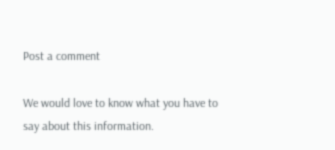Post a comment

We would love to know what you have to say about this information.